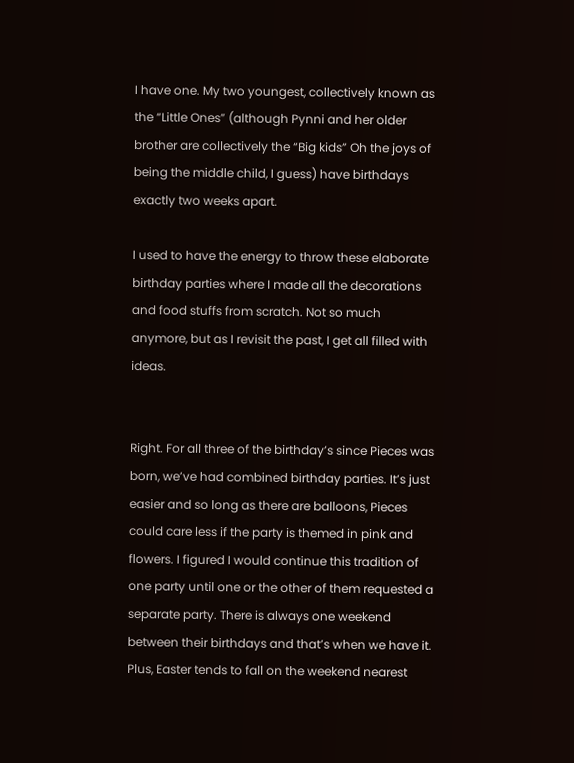I have one. My two youngest, collectively known as the “Little Ones” (although Pynni and her older brother are collectively the “Big kids” Oh the joys of being the middle child, I guess) have birthdays exactly two weeks apart.

I used to have the energy to throw these elaborate birthday parties where I made all the decorations and food stuffs from scratch. Not so much anymore, but as I revisit the past, I get all filled with ideas.


Right. For all three of the birthday’s since Pieces was born, we’ve had combined birthday parties. It’s just easier and so long as there are balloons, Pieces could care less if the party is themed in pink and flowers. I figured I would continue this tradition of one party until one or the other of them requested a separate party. There is always one weekend between their birthdays and that’s when we have it. Plus, Easter tends to fall on the weekend nearest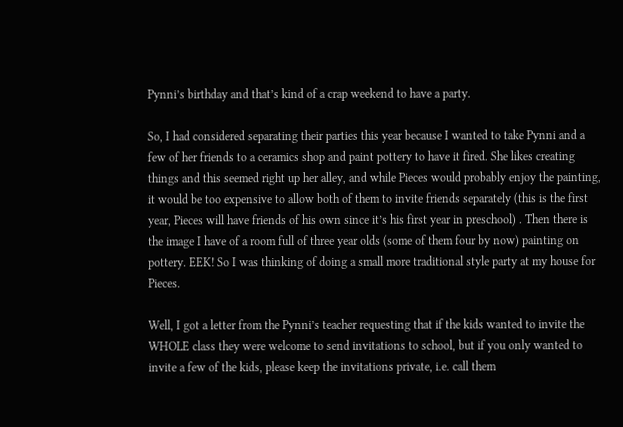Pynni’s birthday and that’s kind of a crap weekend to have a party.

So, I had considered separating their parties this year because I wanted to take Pynni and a few of her friends to a ceramics shop and paint pottery to have it fired. She likes creating things and this seemed right up her alley, and while Pieces would probably enjoy the painting, it would be too expensive to allow both of them to invite friends separately (this is the first year, Pieces will have friends of his own since it’s his first year in preschool) . Then there is the image I have of a room full of three year olds (some of them four by now) painting on pottery. EEK! So I was thinking of doing a small more traditional style party at my house for Pieces.

Well, I got a letter from the Pynni’s teacher requesting that if the kids wanted to invite the WHOLE class they were welcome to send invitations to school, but if you only wanted to invite a few of the kids, please keep the invitations private, i.e. call them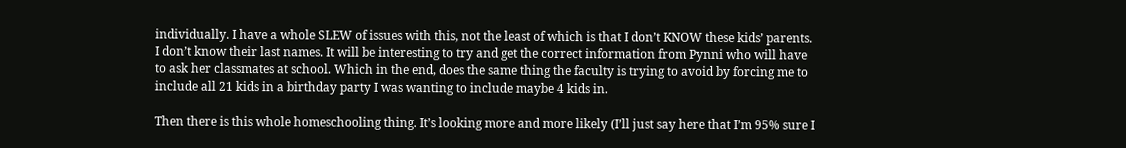individually. I have a whole SLEW of issues with this, not the least of which is that I don’t KNOW these kids’ parents. I don’t know their last names. It will be interesting to try and get the correct information from Pynni who will have to ask her classmates at school. Which in the end, does the same thing the faculty is trying to avoid by forcing me to include all 21 kids in a birthday party I was wanting to include maybe 4 kids in.

Then there is this whole homeschooling thing. It’s looking more and more likely (I’ll just say here that I’m 95% sure I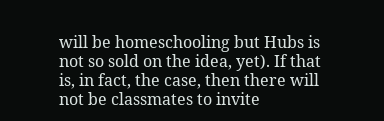will be homeschooling but Hubs is not so sold on the idea, yet). If that is, in fact, the case, then there will not be classmates to invite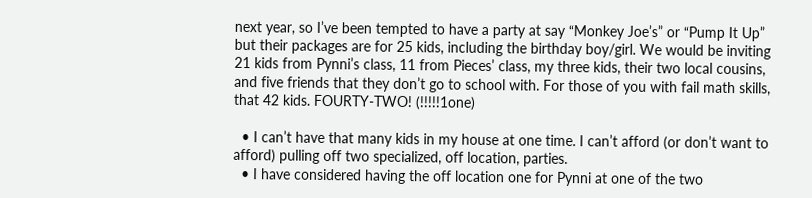next year, so I’ve been tempted to have a party at say “Monkey Joe’s” or “Pump It Up” but their packages are for 25 kids, including the birthday boy/girl. We would be inviting 21 kids from Pynni’s class, 11 from Pieces’ class, my three kids, their two local cousins, and five friends that they don’t go to school with. For those of you with fail math skills, that 42 kids. FOURTY-TWO! (!!!!!1one)

  • I can’t have that many kids in my house at one time. I can’t afford (or don’t want to afford) pulling off two specialized, off location, parties.
  • I have considered having the off location one for Pynni at one of the two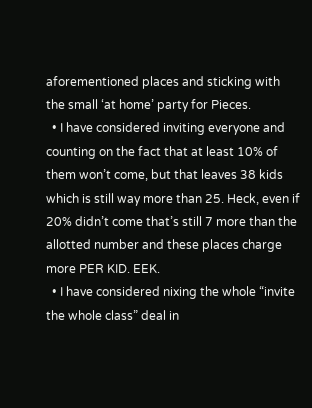aforementioned places and sticking with the small ‘at home’ party for Pieces.
  • I have considered inviting everyone and counting on the fact that at least 10% of them won’t come, but that leaves 38 kids which is still way more than 25. Heck, even if 20% didn’t come that’s still 7 more than the allotted number and these places charge more PER KID. EEK.
  • I have considered nixing the whole “invite the whole class” deal in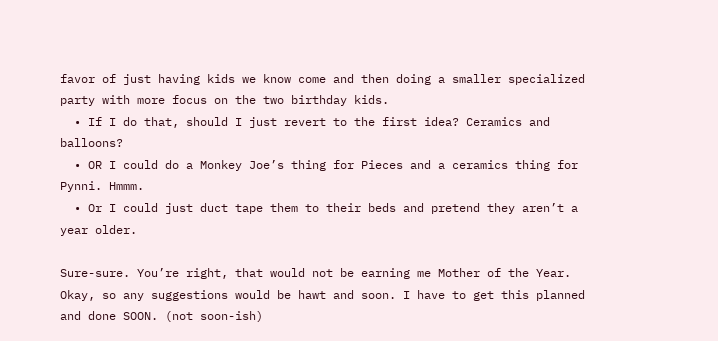favor of just having kids we know come and then doing a smaller specialized party with more focus on the two birthday kids.
  • If I do that, should I just revert to the first idea? Ceramics and balloons?
  • OR I could do a Monkey Joe’s thing for Pieces and a ceramics thing for Pynni. Hmmm.
  • Or I could just duct tape them to their beds and pretend they aren’t a year older.

Sure-sure. You’re right, that would not be earning me Mother of the Year. Okay, so any suggestions would be hawt and soon. I have to get this planned and done SOON. (not soon-ish)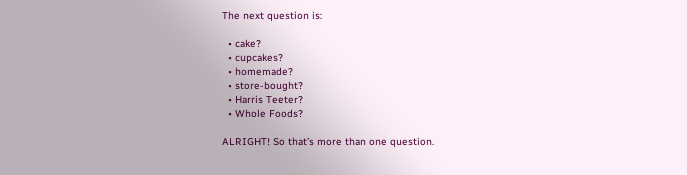The next question is:

  • cake?
  • cupcakes?
  • homemade?
  • store-bought?
  • Harris Teeter?
  • Whole Foods?

ALRIGHT! So that’s more than one question.